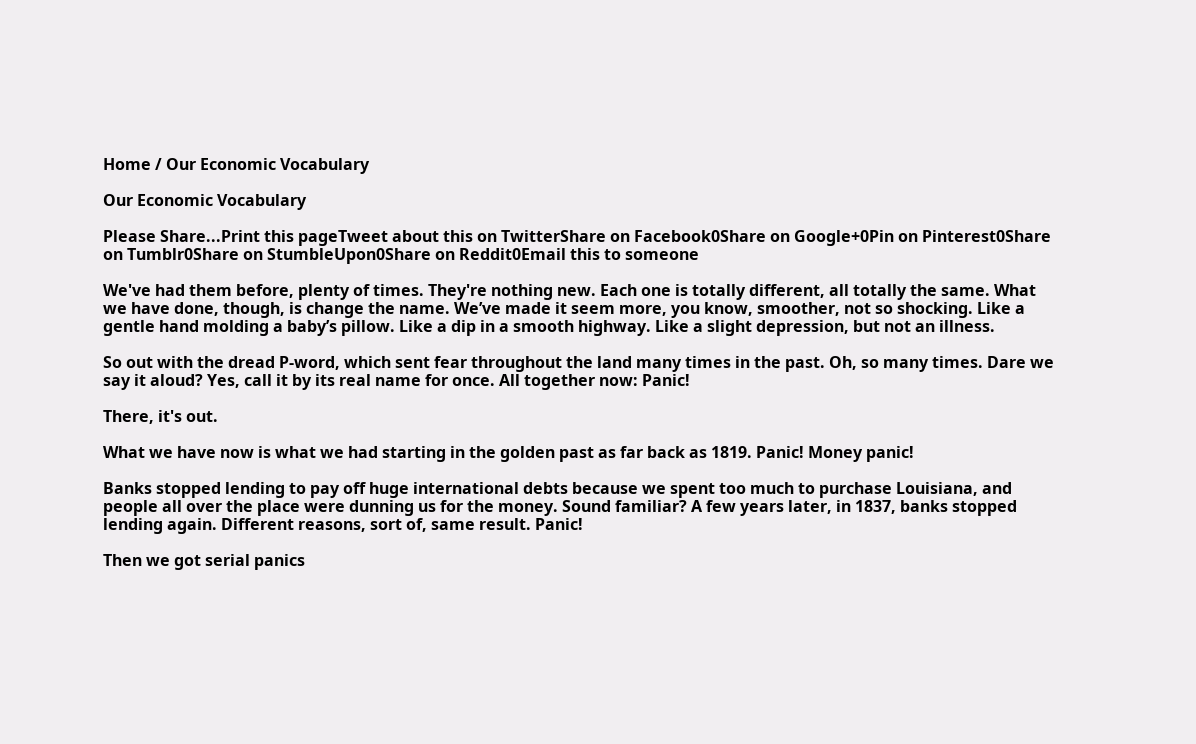Home / Our Economic Vocabulary

Our Economic Vocabulary

Please Share...Print this pageTweet about this on TwitterShare on Facebook0Share on Google+0Pin on Pinterest0Share on Tumblr0Share on StumbleUpon0Share on Reddit0Email this to someone

We've had them before, plenty of times. They're nothing new. Each one is totally different, all totally the same. What we have done, though, is change the name. We’ve made it seem more, you know, smoother, not so shocking. Like a gentle hand molding a baby’s pillow. Like a dip in a smooth highway. Like a slight depression, but not an illness.

So out with the dread P-word, which sent fear throughout the land many times in the past. Oh, so many times. Dare we say it aloud? Yes, call it by its real name for once. All together now: Panic!

There, it's out.

What we have now is what we had starting in the golden past as far back as 1819. Panic! Money panic!

Banks stopped lending to pay off huge international debts because we spent too much to purchase Louisiana, and people all over the place were dunning us for the money. Sound familiar? A few years later, in 1837, banks stopped lending again. Different reasons, sort of, same result. Panic!

Then we got serial panics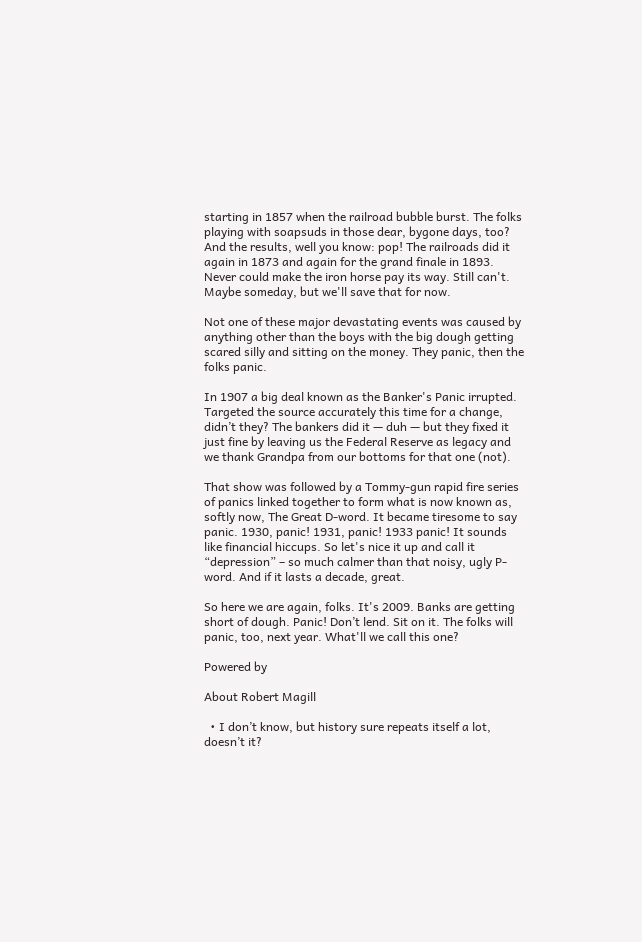starting in 1857 when the railroad bubble burst. The folks playing with soapsuds in those dear, bygone days, too? And the results, well you know: pop! The railroads did it again in 1873 and again for the grand finale in 1893. Never could make the iron horse pay its way. Still can't. Maybe someday, but we'll save that for now.

Not one of these major devastating events was caused by anything other than the boys with the big dough getting scared silly and sitting on the money. They panic, then the folks panic.

In 1907 a big deal known as the Banker's Panic irrupted. Targeted the source accurately this time for a change, didn’t they? The bankers did it — duh — but they fixed it just fine by leaving us the Federal Reserve as legacy and we thank Grandpa from our bottoms for that one (not).

That show was followed by a Tommy-gun rapid fire series of panics linked together to form what is now known as, softly now, The Great D-word. It became tiresome to say panic. 1930, panic! 1931, panic! 1933 panic! It sounds like financial hiccups. So let's nice it up and call it “depression” – so much calmer than that noisy, ugly P-word. And if it lasts a decade, great.

So here we are again, folks. It's 2009. Banks are getting short of dough. Panic! Don’t lend. Sit on it. The folks will panic, too, next year. What'll we call this one?

Powered by

About Robert Magill

  • I don’t know, but history sure repeats itself a lot, doesn’t it?